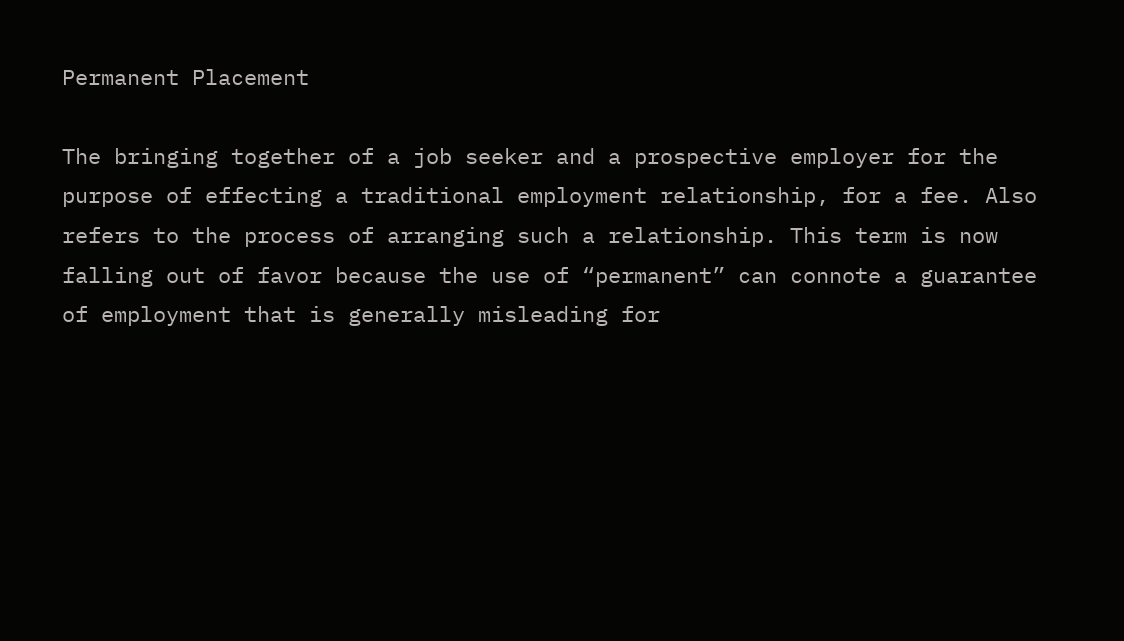Permanent Placement

The bringing together of a job seeker and a prospective employer for the purpose of effecting a traditional employment relationship, for a fee. Also refers to the process of arranging such a relationship. This term is now falling out of favor because the use of “permanent” can connote a guarantee of employment that is generally misleading for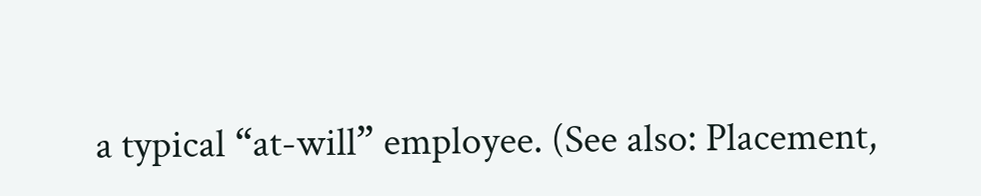a typical “at-will” employee. (See also: Placement,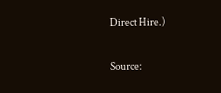Direct Hire.)

Source: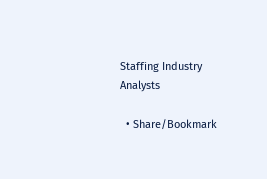Staffing Industry Analysts

  • Share/Bookmark